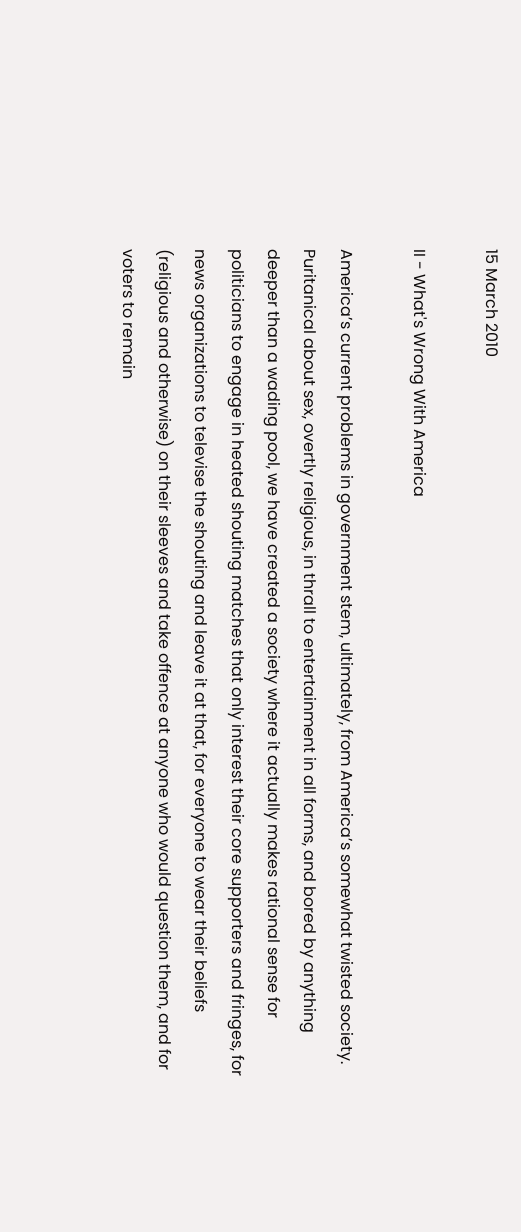15 March 2010

II - What's Wrong With America

America’s current problems in government stem, ultimately, from America’s somewhat twisted society. Puritanical about sex, overtly religious, in thrall to entertainment in all forms, and bored by anything deeper than a wading pool, we have created a society where it actually makes rational sense for politicians to engage in heated shouting matches that only interest their core supporters and fringes, for news organizations to televise the shouting and leave it at that, for everyone to wear their beliefs (religious and otherwise) on their sleeves and take offence at anyone who would question them, and for voters to remain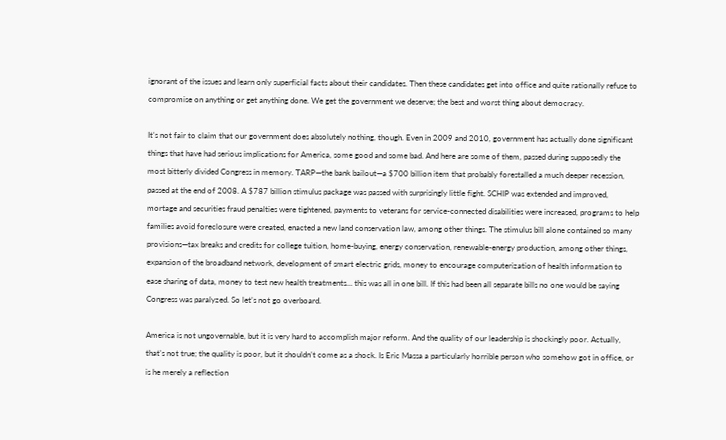ignorant of the issues and learn only superficial facts about their candidates. Then these candidates get into office and quite rationally refuse to compromise on anything or get anything done. We get the government we deserve; the best and worst thing about democracy.

It’s not fair to claim that our government does absolutely nothing, though. Even in 2009 and 2010, government has actually done significant things that have had serious implications for America, some good and some bad. And here are some of them, passed during supposedly the most bitterly divided Congress in memory. TARP—the bank bailout—a $700 billion item that probably forestalled a much deeper recession, passed at the end of 2008. A $787 billion stimulus package was passed with surprisingly little fight. SCHIP was extended and improved, mortage and securities fraud penalties were tightened, payments to veterans for service-connected disabilities were increased, programs to help families avoid foreclosure were created, enacted a new land conservation law, among other things. The stimulus bill alone contained so many provisions—tax breaks and credits for college tuition, home-buying, energy conservation, renewable-energy production, among other things, expansion of the broadband network, development of smart electric grids, money to encourage computerization of health information to ease sharing of data, money to test new health treatments… this was all in one bill. If this had been all separate bills no one would be saying Congress was paralyzed. So let’s not go overboard.

America is not ungovernable, but it is very hard to accomplish major reform. And the quality of our leadership is shockingly poor. Actually, that’s not true; the quality is poor, but it shouldn’t come as a shock. Is Eric Massa a particularly horrible person who somehow got in office, or is he merely a reflection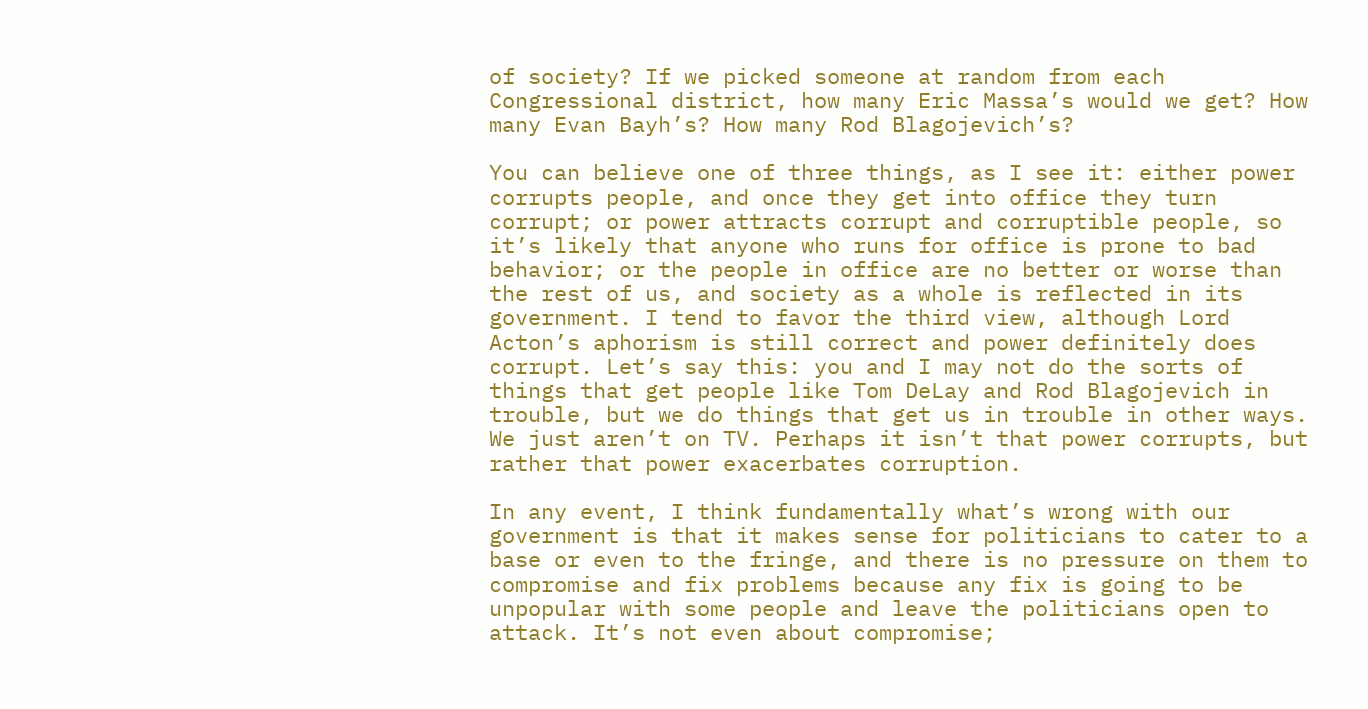of society? If we picked someone at random from each Congressional district, how many Eric Massa’s would we get? How many Evan Bayh’s? How many Rod Blagojevich’s?

You can believe one of three things, as I see it: either power corrupts people, and once they get into office they turn corrupt; or power attracts corrupt and corruptible people, so it’s likely that anyone who runs for office is prone to bad behavior; or the people in office are no better or worse than the rest of us, and society as a whole is reflected in its government. I tend to favor the third view, although Lord Acton’s aphorism is still correct and power definitely does corrupt. Let’s say this: you and I may not do the sorts of things that get people like Tom DeLay and Rod Blagojevich in trouble, but we do things that get us in trouble in other ways. We just aren’t on TV. Perhaps it isn’t that power corrupts, but rather that power exacerbates corruption.

In any event, I think fundamentally what’s wrong with our government is that it makes sense for politicians to cater to a base or even to the fringe, and there is no pressure on them to compromise and fix problems because any fix is going to be unpopular with some people and leave the politicians open to attack. It’s not even about compromise;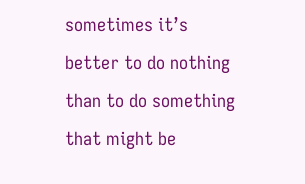sometimes it’s better to do nothing than to do something that might be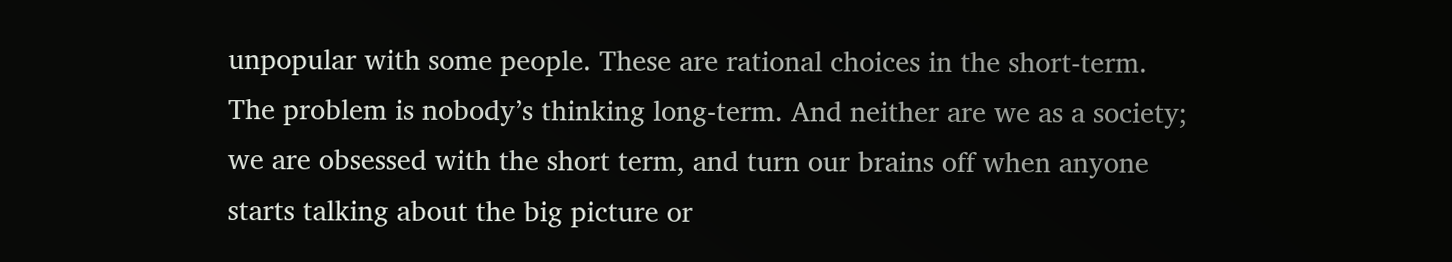unpopular with some people. These are rational choices in the short-term. The problem is nobody’s thinking long-term. And neither are we as a society; we are obsessed with the short term, and turn our brains off when anyone starts talking about the big picture or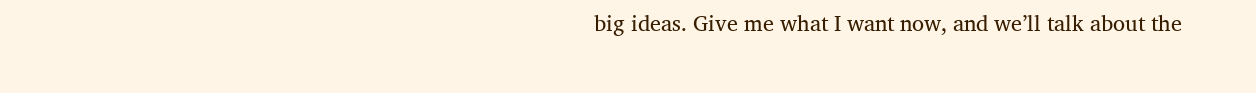big ideas. Give me what I want now, and we’ll talk about the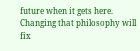future when it gets here. Changing that philosophy will fix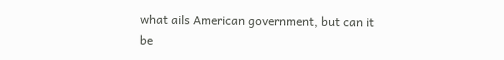what ails American government, but can it be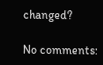changed?

No comments: